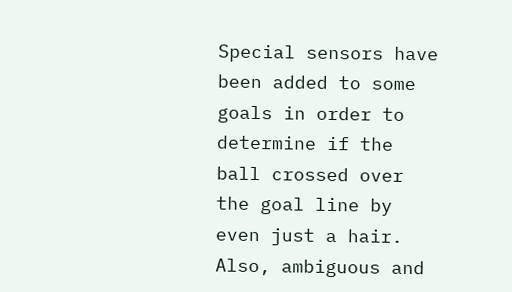Special sensors have been added to some goals in order to determine if the ball crossed over the goal line by even just a hair. Also, ambiguous and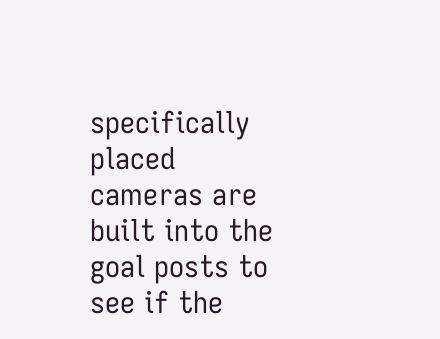specifically placed cameras are built into the goal posts to see if the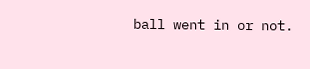ball went in or not.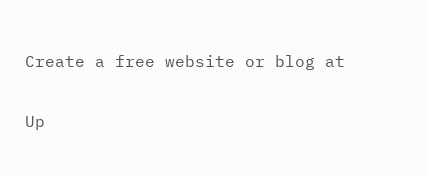Create a free website or blog at

Up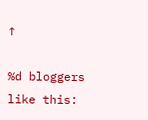↑

%d bloggers like this: